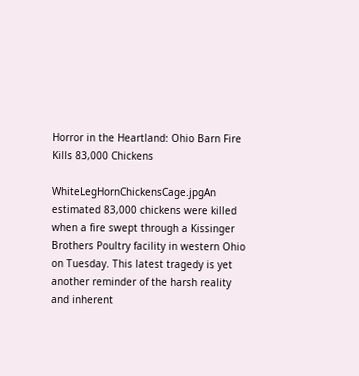Horror in the Heartland: Ohio Barn Fire Kills 83,000 Chickens

WhiteLegHornChickensCage.jpgAn estimated 83,000 chickens were killed when a fire swept through a Kissinger Brothers Poultry facility in western Ohio on Tuesday. This latest tragedy is yet another reminder of the harsh reality and inherent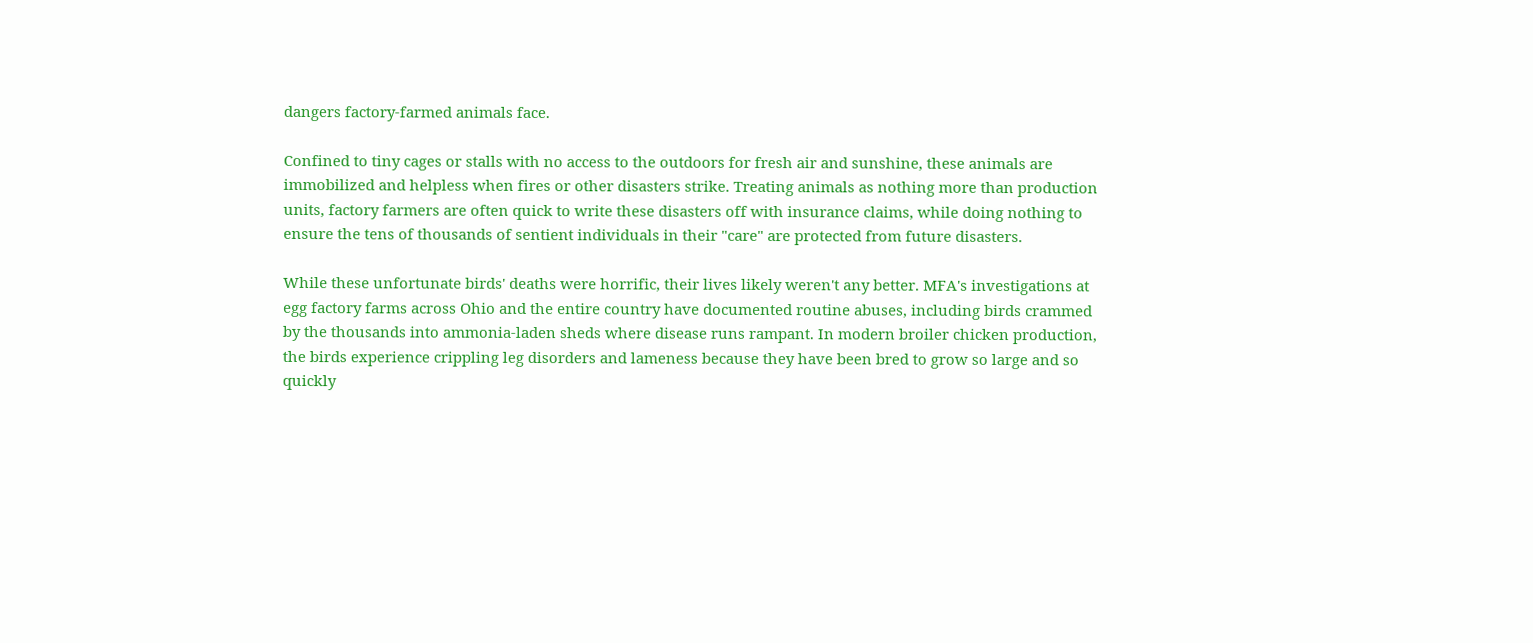dangers factory-farmed animals face.

Confined to tiny cages or stalls with no access to the outdoors for fresh air and sunshine, these animals are immobilized and helpless when fires or other disasters strike. Treating animals as nothing more than production units, factory farmers are often quick to write these disasters off with insurance claims, while doing nothing to ensure the tens of thousands of sentient individuals in their "care" are protected from future disasters.

While these unfortunate birds' deaths were horrific, their lives likely weren't any better. MFA's investigations at egg factory farms across Ohio and the entire country have documented routine abuses, including birds crammed by the thousands into ammonia-laden sheds where disease runs rampant. In modern broiler chicken production, the birds experience crippling leg disorders and lameness because they have been bred to grow so large and so quickly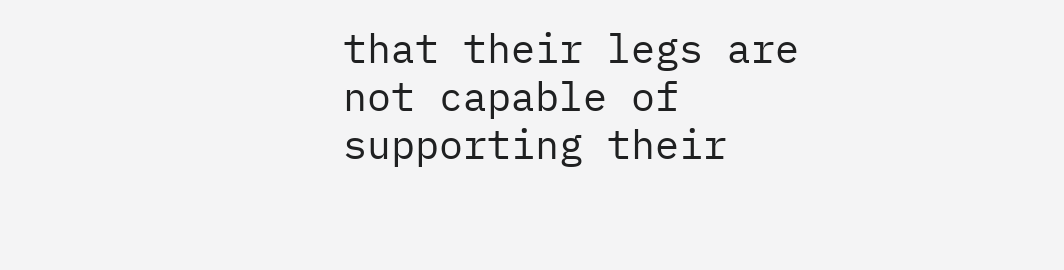that their legs are not capable of supporting their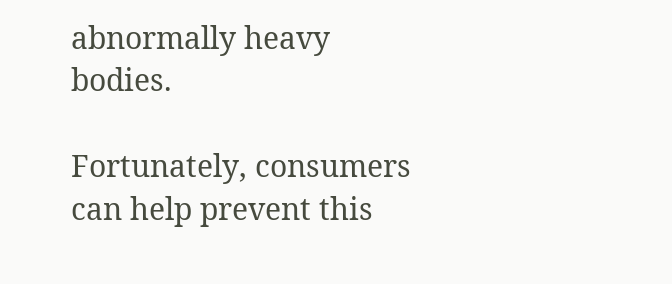abnormally heavy bodies.

Fortunately, consumers can help prevent this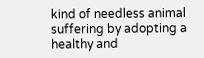kind of needless animal suffering by adopting a healthy and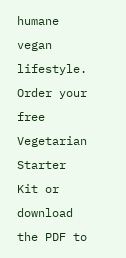humane vegan lifestyle. Order your free Vegetarian Starter Kit or download the PDF to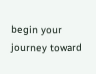begin your journey toward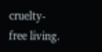cruelty-free living.